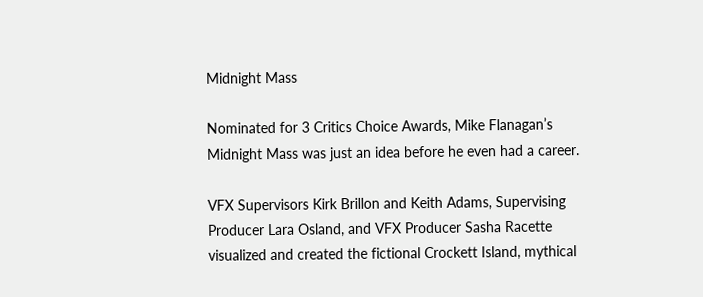Midnight Mass

Nominated for 3 Critics Choice Awards, Mike Flanagan’s Midnight Mass was just an idea before he even had a career.

VFX Supervisors Kirk Brillon and Keith Adams, Supervising Producer Lara Osland, and VFX Producer Sasha Racette visualized and created the fictional Crockett Island, mythical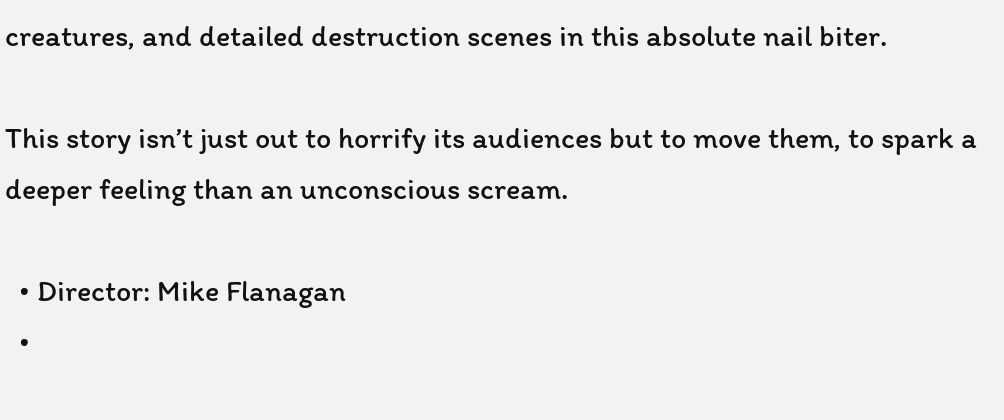creatures, and detailed destruction scenes in this absolute nail biter.

This story isn’t just out to horrify its audiences but to move them, to spark a deeper feeling than an unconscious scream.

  • Director: Mike Flanagan
  •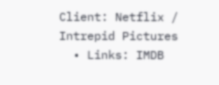Client: Netflix / Intrepid Pictures
  • Links: IMDB